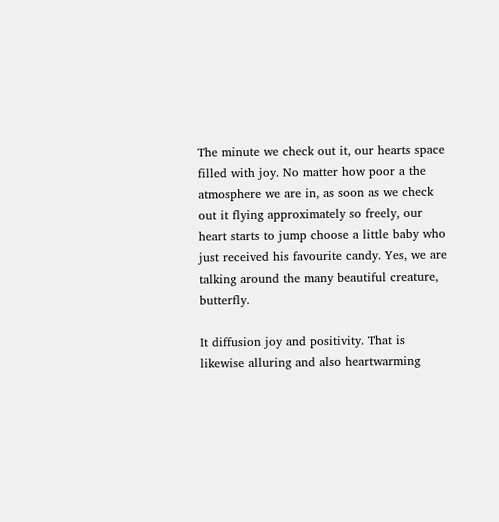The minute we check out it, our hearts space filled with joy. No matter how poor a the atmosphere we are in, as soon as we check out it flying approximately so freely, our heart starts to jump choose a little baby who just received his favourite candy. Yes, we are talking around the many beautiful creature, butterfly.

It diffusion joy and positivity. That is likewise alluring and also heartwarming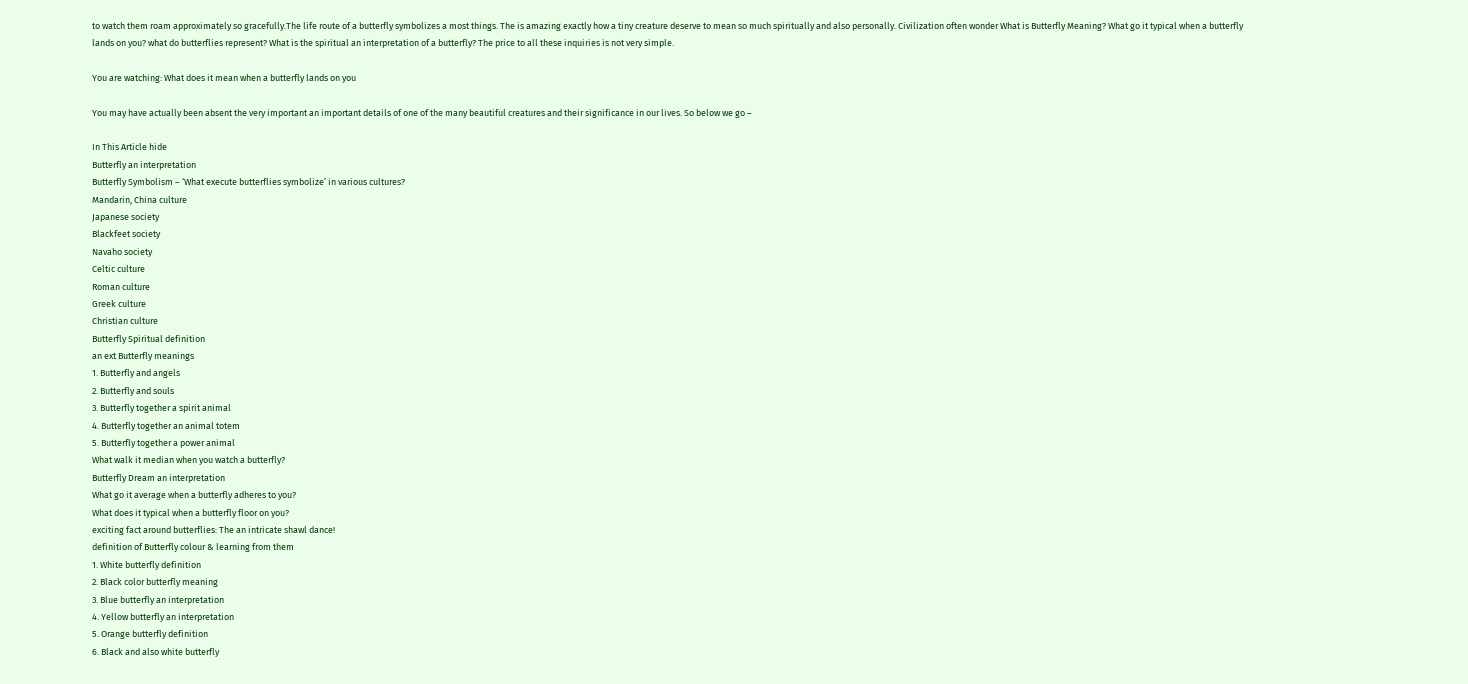to watch them roam approximately so gracefully.The life route of a butterfly symbolizes a most things. The is amazing exactly how a tiny creature deserve to mean so much spiritually and also personally. Civilization often wonder What is Butterfly Meaning? What go it typical when a butterfly lands on you? what do butterflies represent? What is the spiritual an interpretation of a butterfly? The price to all these inquiries is not very simple.

You are watching: What does it mean when a butterfly lands on you

You may have actually been absent the very important an important details of one of the many beautiful creatures and their significance in our lives. So below we go –

In This Article hide
Butterfly an interpretation
Butterfly Symbolism – ‘What execute butterflies symbolize’ in various cultures?
Mandarin, China culture
Japanese society
Blackfeet society
Navaho society
Celtic culture
Roman culture
Greek culture
Christian culture
Butterfly Spiritual definition
an ext Butterfly meanings
1. Butterfly and angels
2. Butterfly and souls
3. Butterfly together a spirit animal
4. Butterfly together an animal totem
5. Butterfly together a power animal
What walk it median when you watch a butterfly?
Butterfly Dream an interpretation
What go it average when a butterfly adheres to you?
What does it typical when a butterfly floor on you?
exciting fact around butterflies: The an intricate shawl dance!
definition of Butterfly colour & learning from them
1. White butterfly definition
2. Black color butterfly meaning
3. Blue butterfly an interpretation
4. Yellow butterfly an interpretation
5. Orange butterfly definition
6. Black and also white butterfly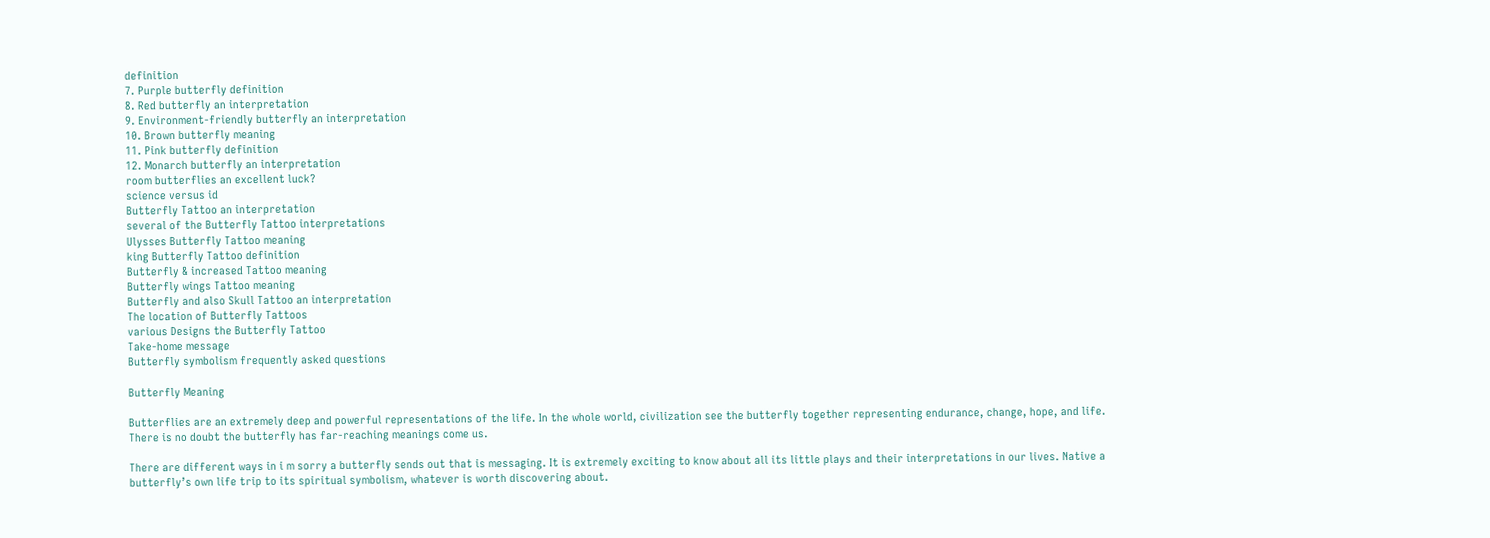definition
7. Purple butterfly definition
8. Red butterfly an interpretation
9. Environment-friendly butterfly an interpretation
10. Brown butterfly meaning
11. Pink butterfly definition
12. Monarch butterfly an interpretation
room butterflies an excellent luck?
science versus id
Butterfly Tattoo an interpretation
several of the Butterfly Tattoo interpretations
Ulysses Butterfly Tattoo meaning
king Butterfly Tattoo definition
Butterfly & increased Tattoo meaning
Butterfly wings Tattoo meaning
Butterfly and also Skull Tattoo an interpretation
The location of Butterfly Tattoos
various Designs the Butterfly Tattoo
Take-home message
Butterfly symbolism frequently asked questions

Butterfly Meaning

Butterflies are an extremely deep and powerful representations of the life. In the whole world, civilization see the butterfly together representing endurance, change, hope, and life. There is no doubt the butterfly has far-reaching meanings come us.

There are different ways in i m sorry a butterfly sends out that is messaging. It is extremely exciting to know about all its little plays and their interpretations in our lives. Native a butterfly’s own life trip to its spiritual symbolism, whatever is worth discovering about.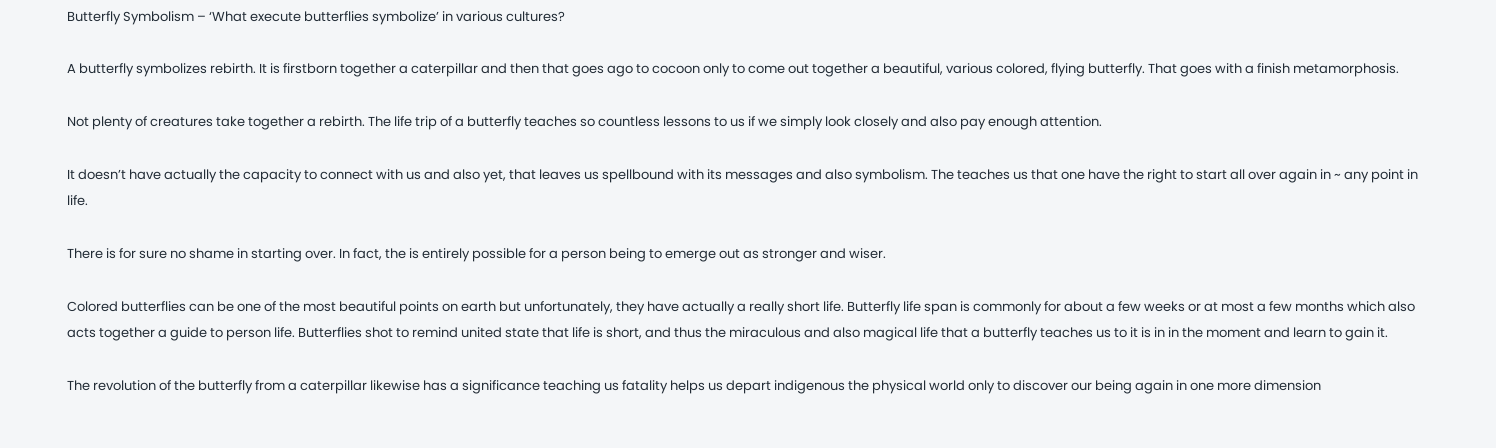Butterfly Symbolism – ‘What execute butterflies symbolize’ in various cultures?

A butterfly symbolizes rebirth. It is firstborn together a caterpillar and then that goes ago to cocoon only to come out together a beautiful, various colored, flying butterfly. That goes with a finish metamorphosis.

Not plenty of creatures take together a rebirth. The life trip of a butterfly teaches so countless lessons to us if we simply look closely and also pay enough attention.

It doesn’t have actually the capacity to connect with us and also yet, that leaves us spellbound with its messages and also symbolism. The teaches us that one have the right to start all over again in ~ any point in life.

There is for sure no shame in starting over. In fact, the is entirely possible for a person being to emerge out as stronger and wiser.

Colored butterflies can be one of the most beautiful points on earth but unfortunately, they have actually a really short life. Butterfly life span is commonly for about a few weeks or at most a few months which also acts together a guide to person life. Butterflies shot to remind united state that life is short, and thus the miraculous and also magical life that a butterfly teaches us to it is in in the moment and learn to gain it.

The revolution of the butterfly from a caterpillar likewise has a significance teaching us fatality helps us depart indigenous the physical world only to discover our being again in one more dimension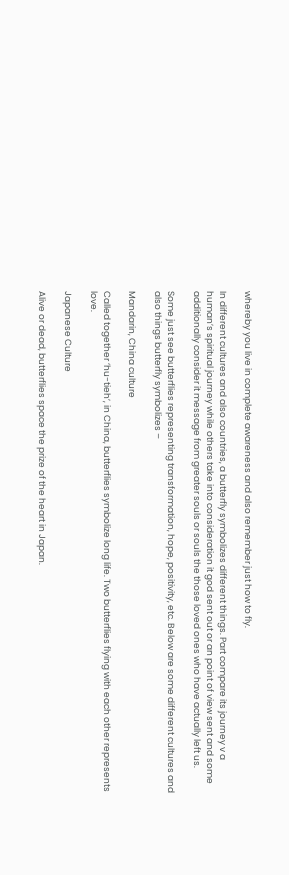whereby you live in complete awareness and also remember just how to fly.

In different cultures and also countries, a butterfly symbolizes different things. Part compare its journey v a human’s spiritual journey while others take into consideration it god sent out or an point of view sent and some additionally consider it message from greater souls or souls the those loved ones who have actually left us.

Some just see butterflies representing transformation, hope, positivity, etc. Below are some different cultures and also things butterfly symbolizes –

Mandarin, China culture

Called together ‘hu-tieh’, in China, butterflies symbolize long life. Two butterflies flying with each other represents love.

Japanese Culture

Alive or dead, butterflies space the prize of the heart in Japan.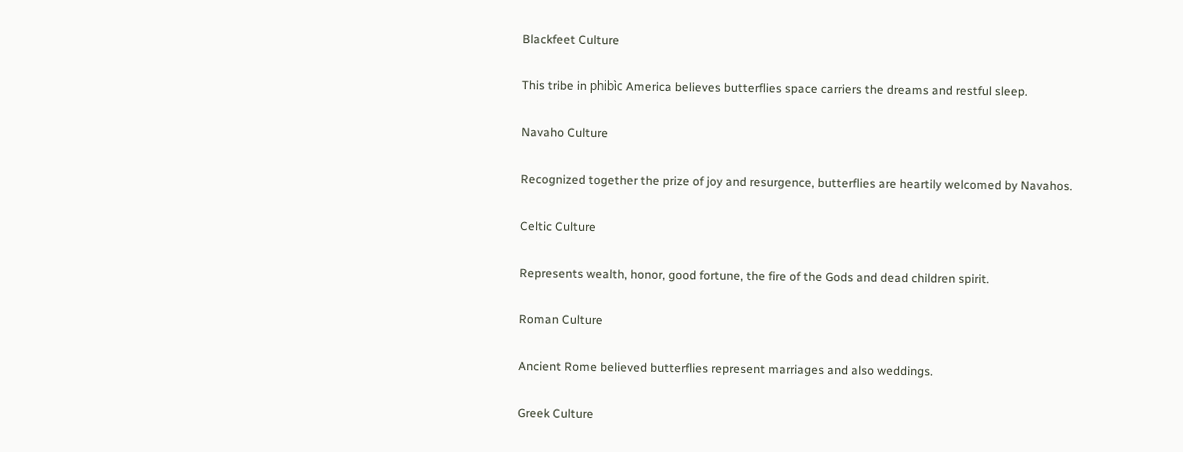Blackfeet Culture

This tribe in phibìc America believes butterflies space carriers the dreams and restful sleep.

Navaho Culture

Recognized together the prize of joy and resurgence, butterflies are heartily welcomed by Navahos.

Celtic Culture

Represents wealth, honor, good fortune, the fire of the Gods and dead children spirit.

Roman Culture

Ancient Rome believed butterflies represent marriages and also weddings.

Greek Culture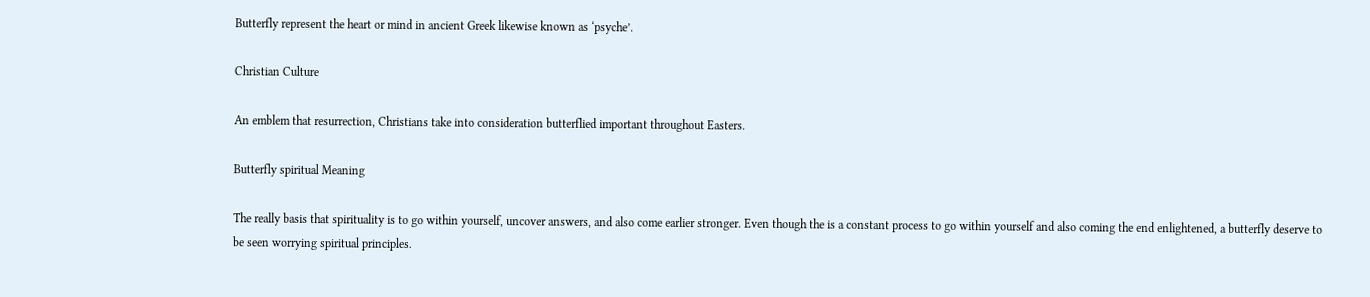Butterfly represent the heart or mind in ancient Greek likewise known as ‘psyche’.

Christian Culture

An emblem that resurrection, Christians take into consideration butterflied important throughout Easters.

Butterfly spiritual Meaning

The really basis that spirituality is to go within yourself, uncover answers, and also come earlier stronger. Even though the is a constant process to go within yourself and also coming the end enlightened, a butterfly deserve to be seen worrying spiritual principles.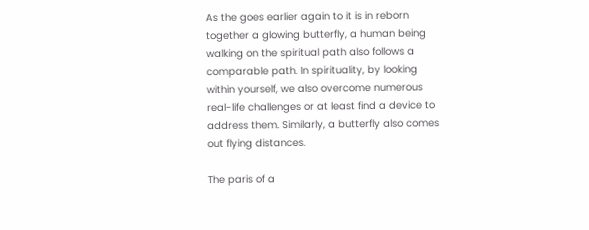As the goes earlier again to it is in reborn together a glowing butterfly, a human being walking on the spiritual path also follows a comparable path. In spirituality, by looking within yourself, we also overcome numerous real-life challenges or at least find a device to address them. Similarly, a butterfly also comes out flying distances.

The paris of a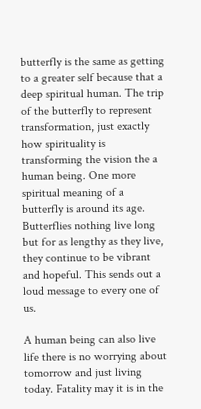butterfly is the same as getting to a greater self because that a deep spiritual human. The trip of the butterfly to represent transformation, just exactly how spirituality is transforming the vision the a human being. One more spiritual meaning of a butterfly is around its age. Butterflies nothing live long but for as lengthy as they live, they continue to be vibrant and hopeful. This sends out a loud message to every one of us.

A human being can also live life there is no worrying about tomorrow and just living today. Fatality may it is in the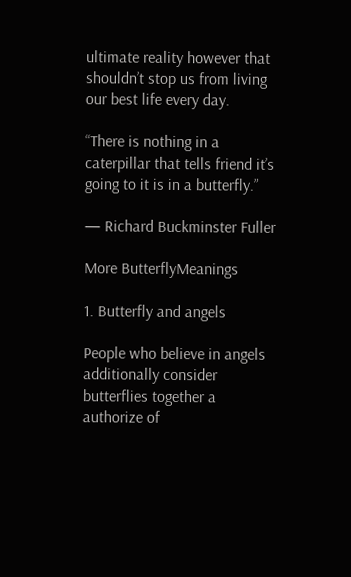ultimate reality however that shouldn’t stop us from living our best life every day.

“There is nothing in a caterpillar that tells friend it’s going to it is in a butterfly.”

— Richard Buckminster Fuller

More ButterflyMeanings

1. Butterfly and angels

People who believe in angels additionally consider butterflies together a authorize of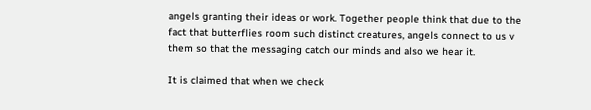angels granting their ideas or work. Together people think that due to the fact that butterflies room such distinct creatures, angels connect to us v them so that the messaging catch our minds and also we hear it.

It is claimed that when we check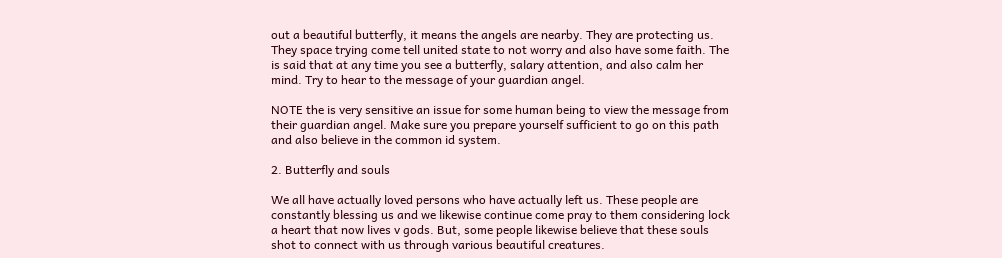out a beautiful butterfly, it means the angels are nearby. They are protecting us. They space trying come tell united state to not worry and also have some faith. The is said that at any time you see a butterfly, salary attention, and also calm her mind. Try to hear to the message of your guardian angel.

NOTE the is very sensitive an issue for some human being to view the message from their guardian angel. Make sure you prepare yourself sufficient to go on this path and also believe in the common id system.

2. Butterfly and souls

We all have actually loved persons who have actually left us. These people are constantly blessing us and we likewise continue come pray to them considering lock a heart that now lives v gods. But, some people likewise believe that these souls shot to connect with us through various beautiful creatures.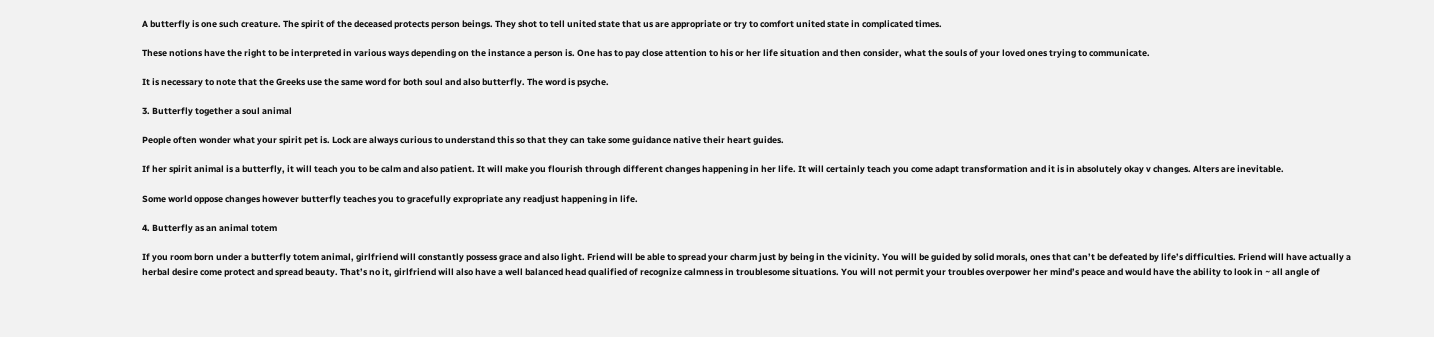A butterfly is one such creature. The spirit of the deceased protects person beings. They shot to tell united state that us are appropriate or try to comfort united state in complicated times.

These notions have the right to be interpreted in various ways depending on the instance a person is. One has to pay close attention to his or her life situation and then consider, what the souls of your loved ones trying to communicate.

It is necessary to note that the Greeks use the same word for both soul and also butterfly. The word is psyche.

3. Butterfly together a soul animal

People often wonder what your spirit pet is. Lock are always curious to understand this so that they can take some guidance native their heart guides.

If her spirit animal is a butterfly, it will teach you to be calm and also patient. It will make you flourish through different changes happening in her life. It will certainly teach you come adapt transformation and it is in absolutely okay v changes. Alters are inevitable.

Some world oppose changes however butterfly teaches you to gracefully expropriate any readjust happening in life.

4. Butterfly as an animal totem

If you room born under a butterfly totem animal, girlfriend will constantly possess grace and also light. Friend will be able to spread your charm just by being in the vicinity. You will be guided by solid morals, ones that can’t be defeated by life’s difficulties. Friend will have actually a herbal desire come protect and spread beauty. That’s no it, girlfriend will also have a well balanced head qualified of recognize calmness in troublesome situations. You will not permit your troubles overpower her mind’s peace and would have the ability to look in ~ all angle of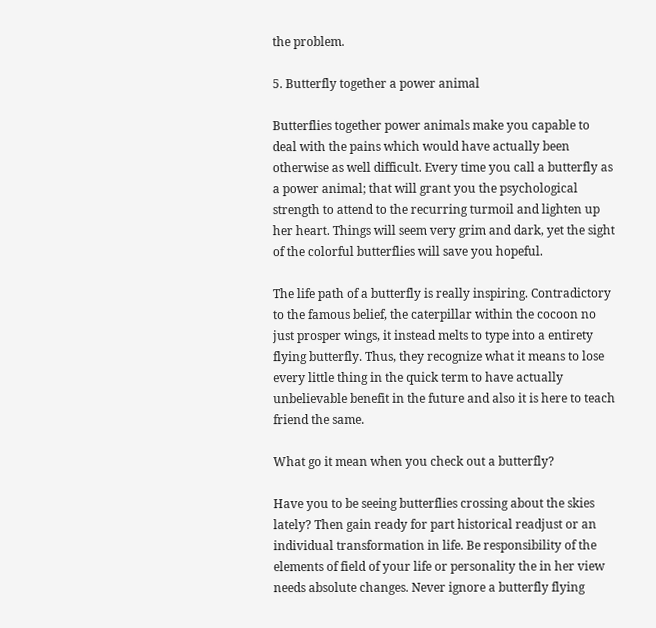the problem.

5. Butterfly together a power animal

Butterflies together power animals make you capable to deal with the pains which would have actually been otherwise as well difficult. Every time you call a butterfly as a power animal; that will grant you the psychological strength to attend to the recurring turmoil and lighten up her heart. Things will seem very grim and dark, yet the sight of the colorful butterflies will save you hopeful.

The life path of a butterfly is really inspiring. Contradictory to the famous belief, the caterpillar within the cocoon no just prosper wings, it instead melts to type into a entirety flying butterfly. Thus, they recognize what it means to lose every little thing in the quick term to have actually unbelievable benefit in the future and also it is here to teach friend the same.

What go it mean when you check out a butterfly?

Have you to be seeing butterflies crossing about the skies lately? Then gain ready for part historical readjust or an individual transformation in life. Be responsibility of the elements of field of your life or personality the in her view needs absolute changes. Never ignore a butterfly flying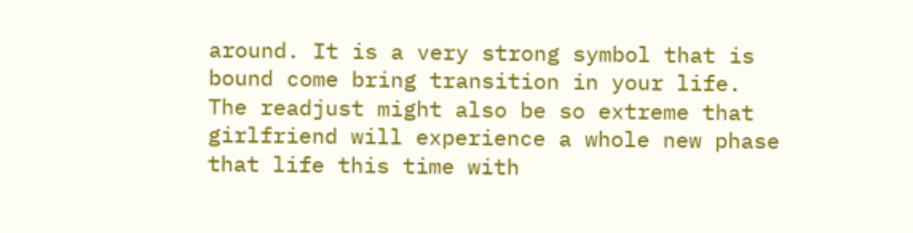around. It is a very strong symbol that is bound come bring transition in your life. The readjust might also be so extreme that girlfriend will experience a whole new phase that life this time with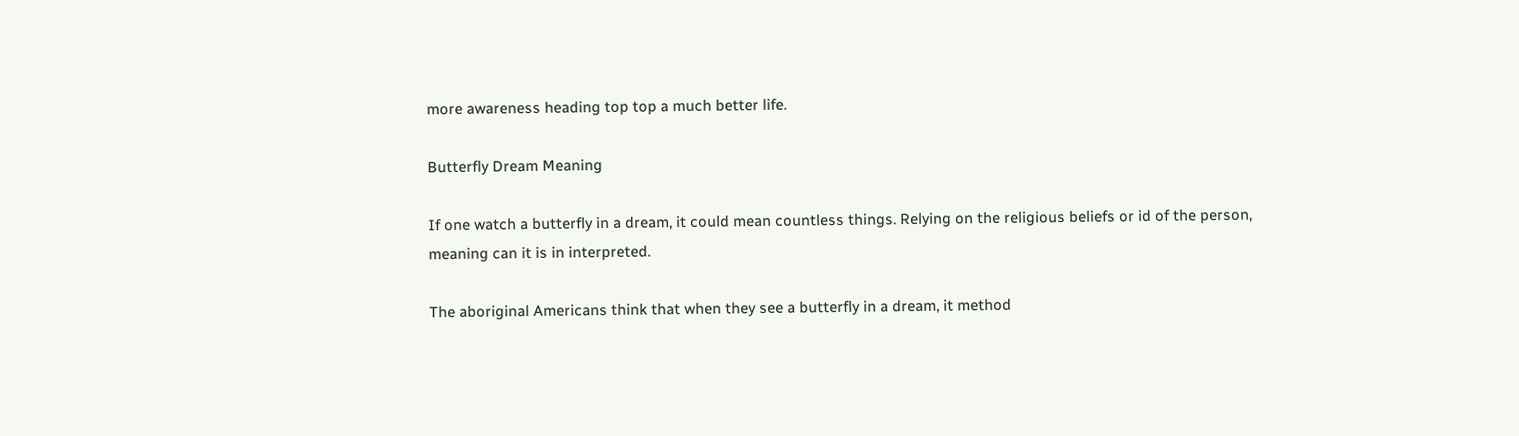more awareness heading top top a much better life.

Butterfly Dream Meaning

If one watch a butterfly in a dream, it could mean countless things. Relying on the religious beliefs or id of the person, meaning can it is in interpreted.

The aboriginal Americans think that when they see a butterfly in a dream, it method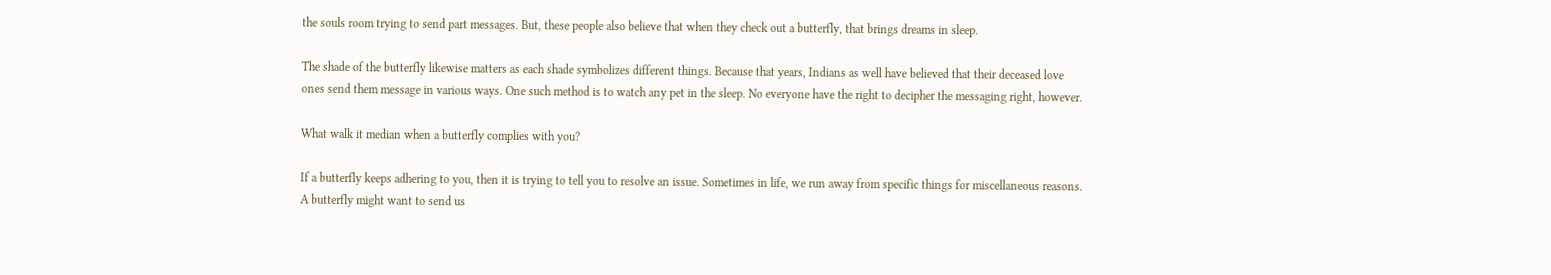the souls room trying to send part messages. But, these people also believe that when they check out a butterfly, that brings dreams in sleep.

The shade of the butterfly likewise matters as each shade symbolizes different things. Because that years, Indians as well have believed that their deceased love ones send them message in various ways. One such method is to watch any pet in the sleep. No everyone have the right to decipher the messaging right, however.

What walk it median when a butterfly complies with you?

If a butterfly keeps adhering to you, then it is trying to tell you to resolve an issue. Sometimes in life, we run away from specific things for miscellaneous reasons. A butterfly might want to send us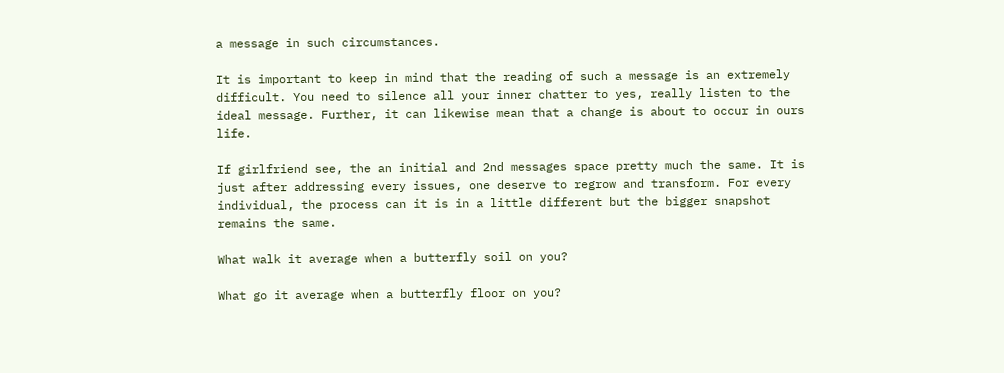a message in such circumstances.

It is important to keep in mind that the reading of such a message is an extremely difficult. You need to silence all your inner chatter to yes, really listen to the ideal message. Further, it can likewise mean that a change is about to occur in ours life.

If girlfriend see, the an initial and 2nd messages space pretty much the same. It is just after addressing every issues, one deserve to regrow and transform. For every individual, the process can it is in a little different but the bigger snapshot remains the same.

What walk it average when a butterfly soil on you?

What go it average when a butterfly floor on you?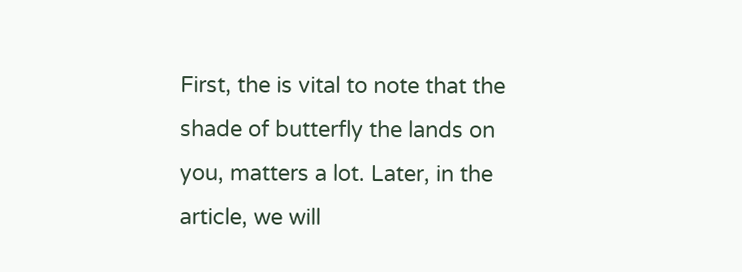First, the is vital to note that the shade of butterfly the lands on you, matters a lot. Later, in the article, we will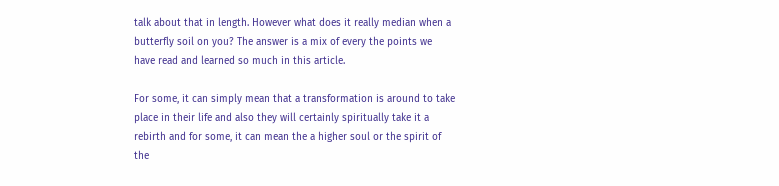talk about that in length. However what does it really median when a butterfly soil on you? The answer is a mix of every the points we have read and learned so much in this article.

For some, it can simply mean that a transformation is around to take place in their life and also they will certainly spiritually take it a rebirth and for some, it can mean the a higher soul or the spirit of the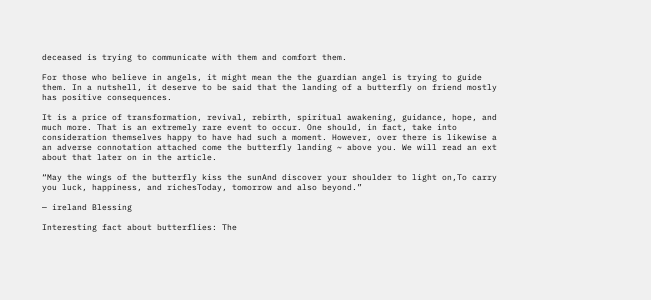deceased is trying to communicate with them and comfort them.

For those who believe in angels, it might mean the the guardian angel is trying to guide them. In a nutshell, it deserve to be said that the landing of a butterfly on friend mostly has positive consequences.

It is a price of transformation, revival, rebirth, spiritual awakening, guidance, hope, and much more. That is an extremely rare event to occur. One should, in fact, take into consideration themselves happy to have had such a moment. However, over there is likewise a an adverse connotation attached come the butterfly landing ~ above you. We will read an ext about that later on in the article.

“May the wings of the butterfly kiss the sunAnd discover your shoulder to light on,To carry you luck, happiness, and richesToday, tomorrow and also beyond.”

— ireland Blessing

Interesting fact about butterflies: The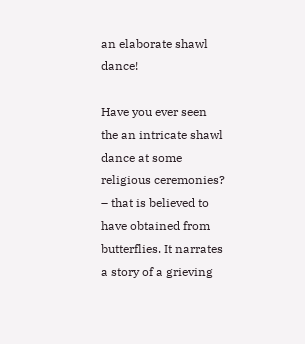an elaborate shawl dance!

Have you ever seen the an intricate shawl dance at some religious ceremonies? – that is believed to have obtained from butterflies. It narrates a story of a grieving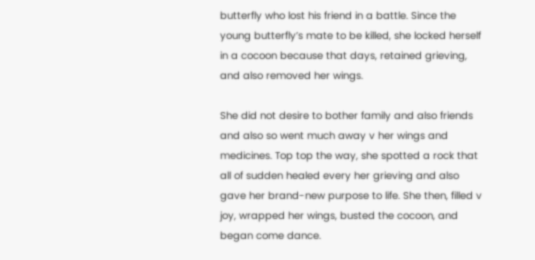butterfly who lost his friend in a battle. Since the young butterfly’s mate to be killed, she locked herself in a cocoon because that days, retained grieving, and also removed her wings.

She did not desire to bother family and also friends and also so went much away v her wings and medicines. Top top the way, she spotted a rock that all of sudden healed every her grieving and also gave her brand-new purpose to life. She then, filled v joy, wrapped her wings, busted the cocoon, and began come dance.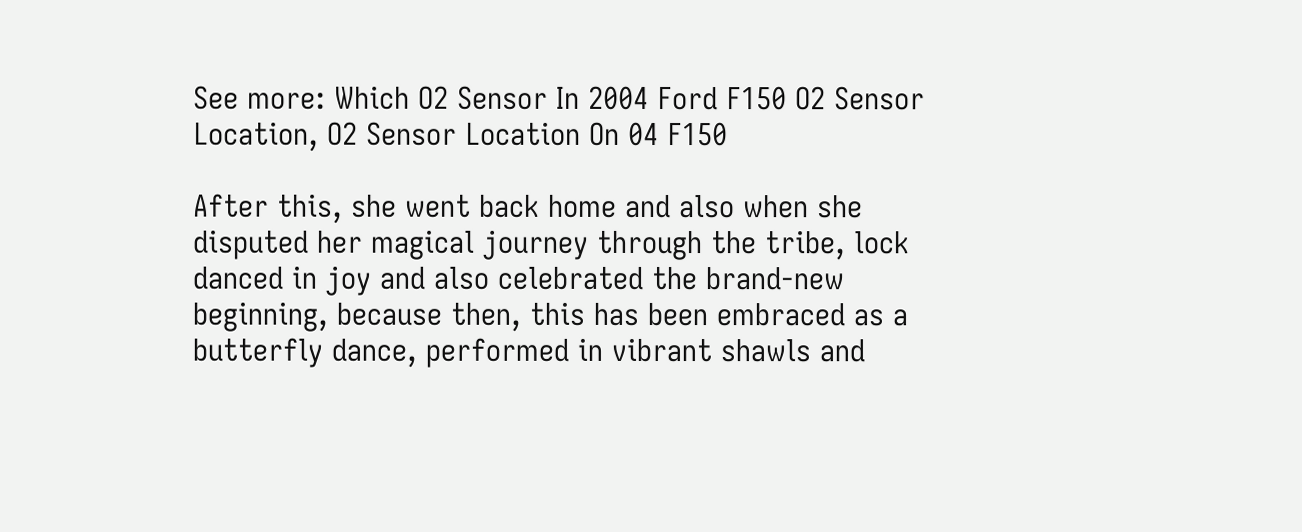See more: Which O2 Sensor In 2004 Ford F150 O2 Sensor Location, O2 Sensor Location On 04 F150

After this, she went back home and also when she disputed her magical journey through the tribe, lock danced in joy and also celebrated the brand-new beginning, because then, this has been embraced as a butterfly dance, performed in vibrant shawls and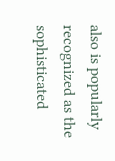also is popularly recognized as the sophisticated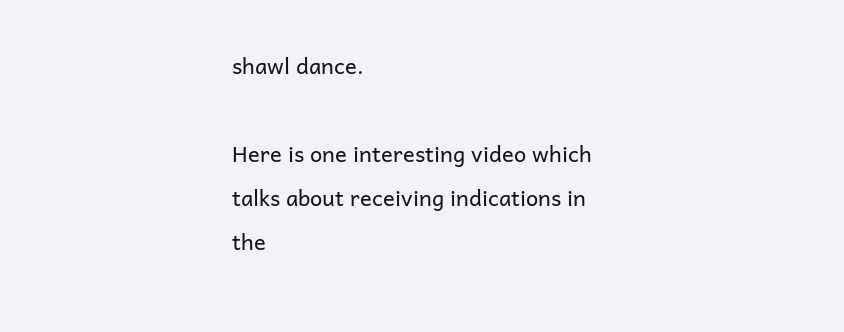shawl dance.

Here is one interesting video which talks about receiving indications in the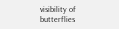visibility of butterflies